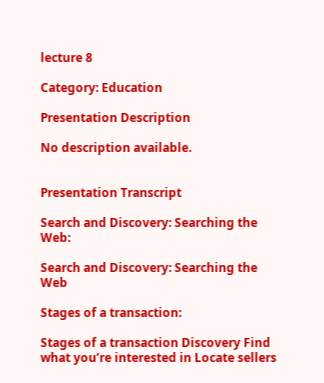lecture 8

Category: Education

Presentation Description

No description available.


Presentation Transcript

Search and Discovery: Searching the Web:

Search and Discovery: Searching the Web

Stages of a transaction:

Stages of a transaction Discovery Find what you’re interested in Locate sellers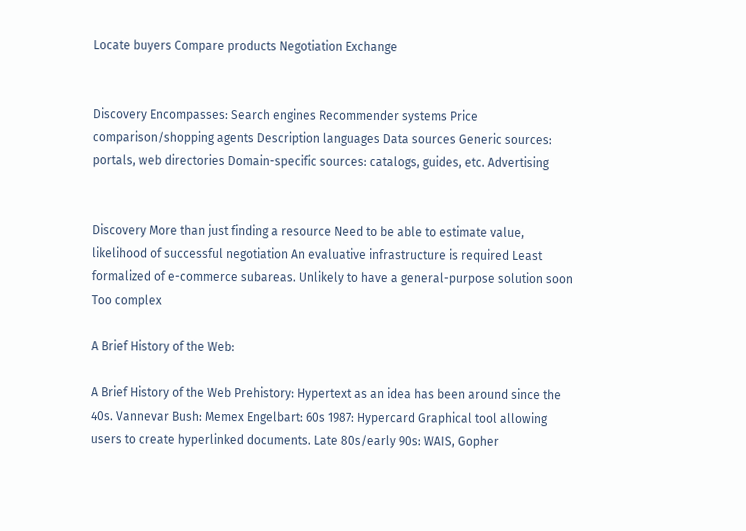Locate buyers Compare products Negotiation Exchange


Discovery Encompasses: Search engines Recommender systems Price comparison/shopping agents Description languages Data sources Generic sources: portals, web directories Domain-specific sources: catalogs, guides, etc. Advertising


Discovery More than just finding a resource Need to be able to estimate value, likelihood of successful negotiation An evaluative infrastructure is required Least formalized of e-commerce subareas. Unlikely to have a general-purpose solution soon Too complex

A Brief History of the Web:

A Brief History of the Web Prehistory: Hypertext as an idea has been around since the 40s. Vannevar Bush: Memex Engelbart: 60s 1987: Hypercard Graphical tool allowing users to create hyperlinked documents. Late 80s/early 90s: WAIS, Gopher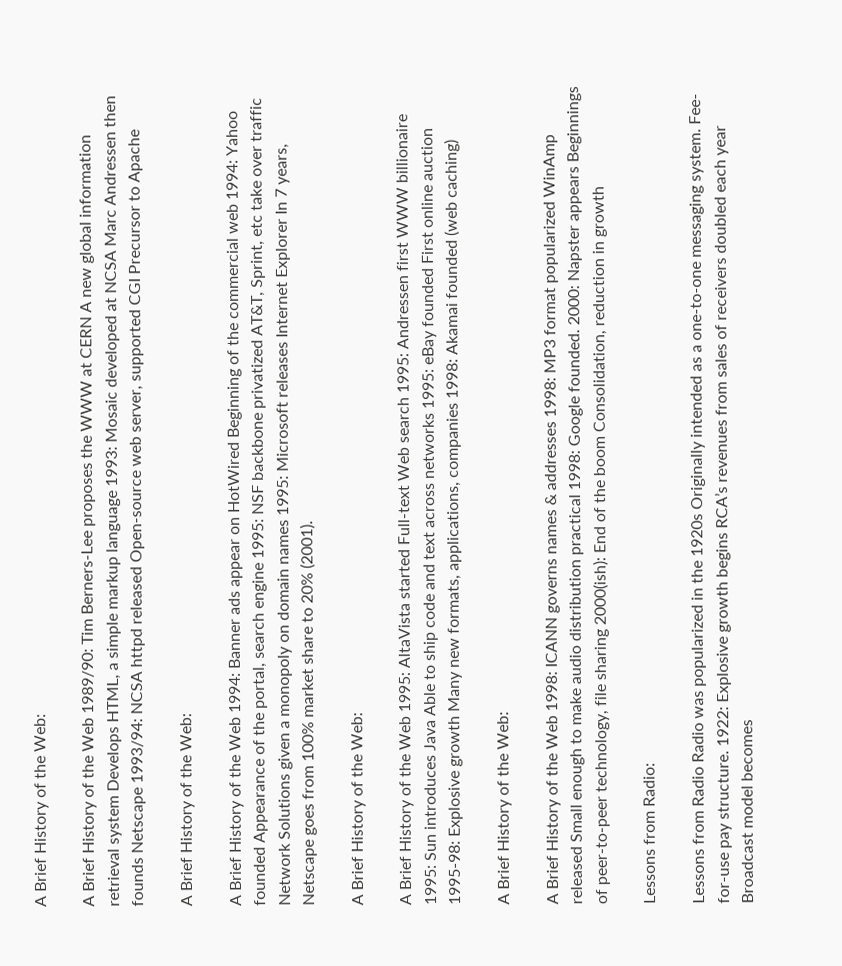A Brief History of the Web:

A Brief History of the Web 1989/90: Tim Berners-Lee proposes the WWW at CERN A new global information retrieval system Develops HTML, a simple markup language 1993: Mosaic developed at NCSA Marc Andressen then founds Netscape 1993/94: NCSA httpd released Open-source web server, supported CGI Precursor to Apache

A Brief History of the Web:

A Brief History of the Web 1994: Banner ads appear on HotWired Beginning of the commercial web 1994: Yahoo founded Appearance of the portal, search engine 1995: NSF backbone privatized AT&T, Sprint, etc take over traffic Network Solutions given a monopoly on domain names 1995: Microsoft releases Internet Explorer In 7 years, Netscape goes from 100% market share to 20% (2001).

A Brief History of the Web:

A Brief History of the Web 1995: AltaVista started Full-text Web search 1995: Andressen first WWW billionaire 1995: Sun introduces Java Able to ship code and text across networks 1995: eBay founded First online auction 1995-98: Explosive growth Many new formats, applications, companies 1998: Akamai founded (web caching)

A Brief History of the Web:

A Brief History of the Web 1998: ICANN governs names & addresses 1998: MP3 format popularized WinAmp released Small enough to make audio distribution practical 1998: Google founded. 2000: Napster appears Beginnings of peer-to-peer technology, file sharing 2000(ish): End of the boom Consolidation, reduction in growth

Lessons from Radio:

Lessons from Radio Radio was popularized in the 1920s Originally intended as a one-to-one messaging system. Fee-for-use pay structure. 1922: Explosive growth begins RCA’s revenues from sales of receivers doubled each year Broadcast model becomes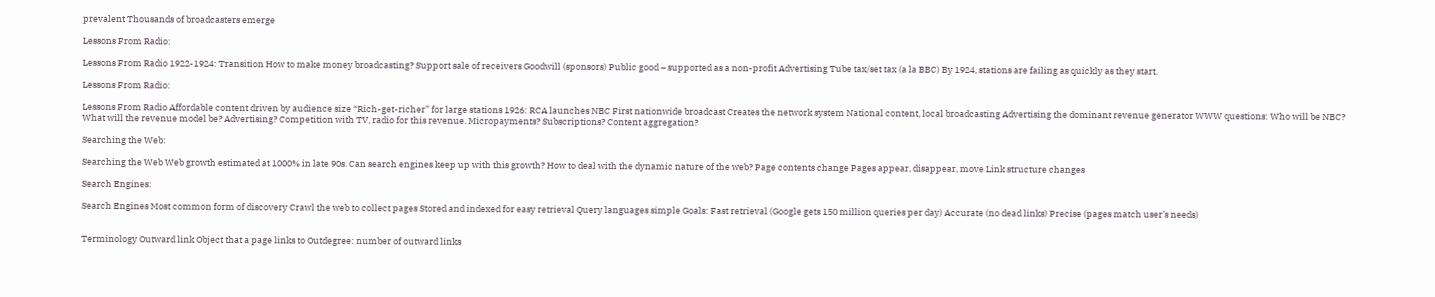prevalent Thousands of broadcasters emerge

Lessons From Radio:

Lessons From Radio 1922-1924: Transition How to make money broadcasting? Support sale of receivers Goodwill (sponsors) Public good – supported as a non-profit Advertising Tube tax/set tax (a la BBC) By 1924, stations are failing as quickly as they start.

Lessons From Radio:

Lessons From Radio Affordable content driven by audience size “Rich-get-richer” for large stations 1926: RCA launches NBC First nationwide broadcast Creates the network system National content, local broadcasting Advertising the dominant revenue generator WWW questions: Who will be NBC? What will the revenue model be? Advertising? Competition with TV, radio for this revenue. Micropayments? Subscriptions? Content aggregation?

Searching the Web:

Searching the Web Web growth estimated at 1000% in late 90s. Can search engines keep up with this growth? How to deal with the dynamic nature of the web? Page contents change Pages appear, disappear, move Link structure changes

Search Engines:

Search Engines Most common form of discovery Crawl the web to collect pages Stored and indexed for easy retrieval Query languages simple Goals: Fast retrieval (Google gets 150 million queries per day) Accurate (no dead links) Precise (pages match user’s needs)


Terminology Outward link Object that a page links to Outdegree: number of outward links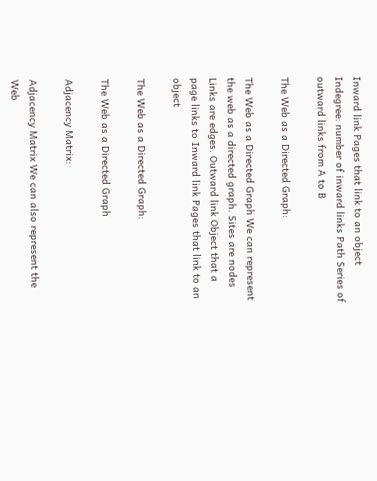Inward link Pages that link to an object Indegree: number of inward links Path Series of outward links from A to B

The Web as a Directed Graph:

The Web as a Directed Graph We can represent the web as a directed graph. Sites are nodes Links are edges. Outward link Object that a page links to Inward link Pages that link to an object

The Web as a Directed Graph:

The Web as a Directed Graph

Adjacency Matrix:

Adjacency Matrix We can also represent the Web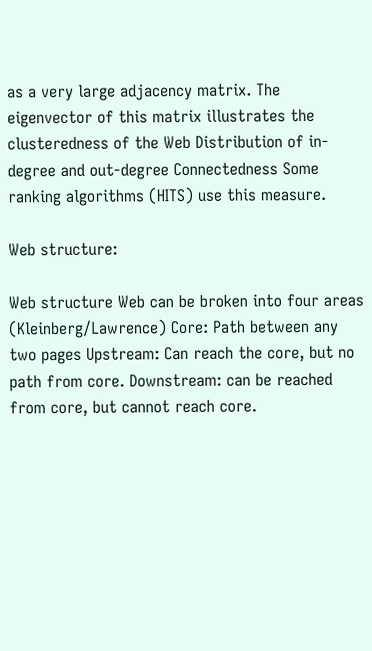as a very large adjacency matrix. The eigenvector of this matrix illustrates the clusteredness of the Web Distribution of in-degree and out-degree Connectedness Some ranking algorithms (HITS) use this measure.

Web structure:

Web structure Web can be broken into four areas (Kleinberg/Lawrence) Core: Path between any two pages Upstream: Can reach the core, but no path from core. Downstream: can be reached from core, but cannot reach core.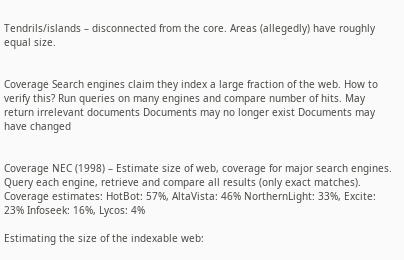Tendrils/islands – disconnected from the core. Areas (allegedly) have roughly equal size.


Coverage Search engines claim they index a large fraction of the web. How to verify this? Run queries on many engines and compare number of hits. May return irrelevant documents Documents may no longer exist Documents may have changed


Coverage NEC (1998) – Estimate size of web, coverage for major search engines. Query each engine, retrieve and compare all results (only exact matches). Coverage estimates: HotBot: 57%, AltaVista: 46% NorthernLight: 33%, Excite: 23% Infoseek: 16%, Lycos: 4%

Estimating the size of the indexable web: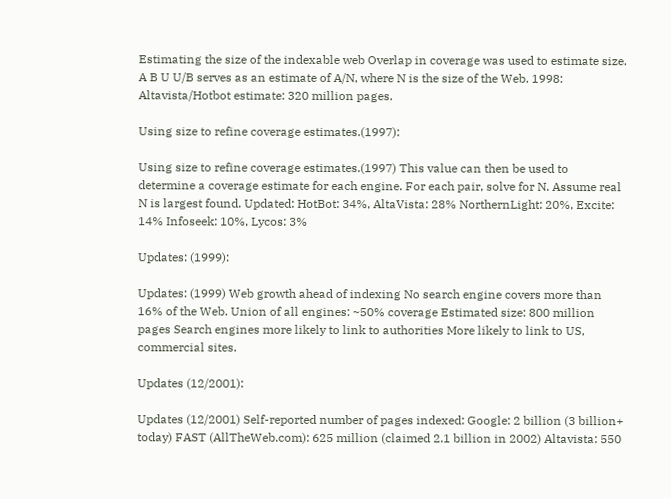Estimating the size of the indexable web Overlap in coverage was used to estimate size. A B U U/B serves as an estimate of A/N, where N is the size of the Web. 1998: Altavista/Hotbot estimate: 320 million pages.

Using size to refine coverage estimates.(1997):

Using size to refine coverage estimates.(1997) This value can then be used to determine a coverage estimate for each engine. For each pair, solve for N. Assume real N is largest found. Updated: HotBot: 34%, AltaVista: 28% NorthernLight: 20%, Excite: 14% Infoseek: 10%, Lycos: 3%

Updates: (1999):

Updates: (1999) Web growth ahead of indexing No search engine covers more than 16% of the Web. Union of all engines: ~50% coverage Estimated size: 800 million pages Search engines more likely to link to authorities More likely to link to US, commercial sites.

Updates (12/2001):

Updates (12/2001) Self-reported number of pages indexed: Google: 2 billion (3 billion+ today) FAST (AllTheWeb.com): 625 million (claimed 2.1 billion in 2002) Altavista: 550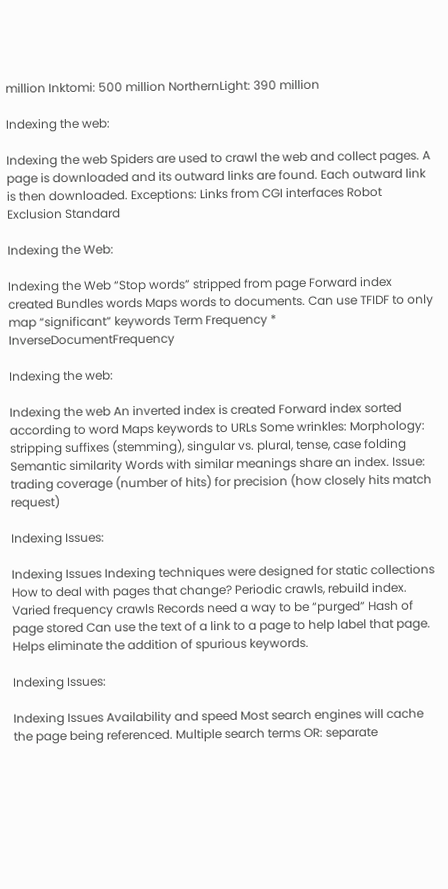million Inktomi: 500 million NorthernLight: 390 million

Indexing the web:

Indexing the web Spiders are used to crawl the web and collect pages. A page is downloaded and its outward links are found. Each outward link is then downloaded. Exceptions: Links from CGI interfaces Robot Exclusion Standard

Indexing the Web:

Indexing the Web “Stop words” stripped from page Forward index created Bundles words Maps words to documents. Can use TFIDF to only map “significant” keywords Term Frequency * InverseDocumentFrequency

Indexing the web:

Indexing the web An inverted index is created Forward index sorted according to word Maps keywords to URLs Some wrinkles: Morphology: stripping suffixes (stemming), singular vs. plural, tense, case folding Semantic similarity Words with similar meanings share an index. Issue: trading coverage (number of hits) for precision (how closely hits match request)

Indexing Issues:

Indexing Issues Indexing techniques were designed for static collections How to deal with pages that change? Periodic crawls, rebuild index. Varied frequency crawls Records need a way to be “purged” Hash of page stored Can use the text of a link to a page to help label that page. Helps eliminate the addition of spurious keywords.

Indexing Issues:

Indexing Issues Availability and speed Most search engines will cache the page being referenced. Multiple search terms OR: separate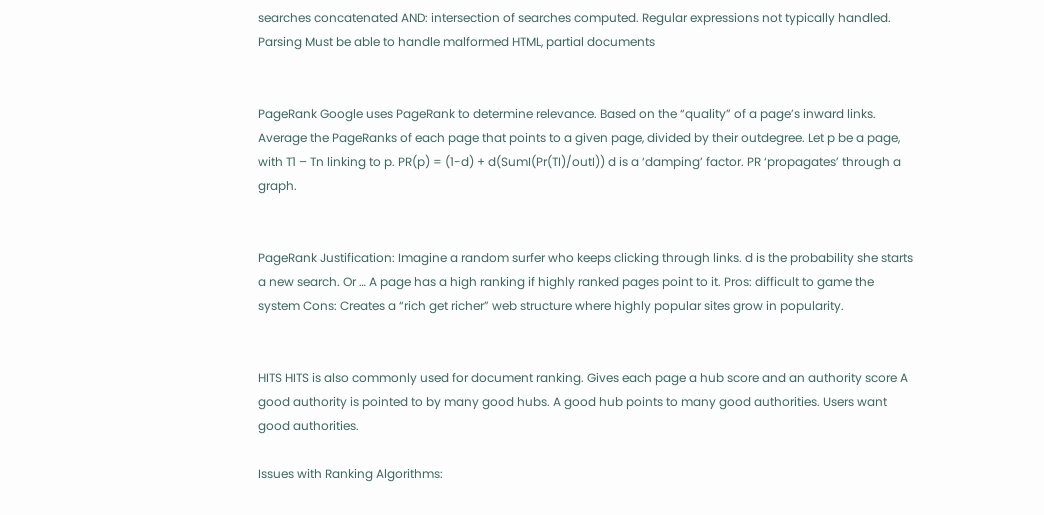searches concatenated AND: intersection of searches computed. Regular expressions not typically handled. Parsing Must be able to handle malformed HTML, partial documents


PageRank Google uses PageRank to determine relevance. Based on the “quality” of a page’s inward links. Average the PageRanks of each page that points to a given page, divided by their outdegree. Let p be a page, with T1 – Tn linking to p. PR(p) = (1-d) + d(SumI(Pr(TI)/outI)) d is a ‘damping’ factor. PR ‘propagates’ through a graph.


PageRank Justification: Imagine a random surfer who keeps clicking through links. d is the probability she starts a new search. Or … A page has a high ranking if highly ranked pages point to it. Pros: difficult to game the system Cons: Creates a “rich get richer” web structure where highly popular sites grow in popularity.


HITS HITS is also commonly used for document ranking. Gives each page a hub score and an authority score A good authority is pointed to by many good hubs. A good hub points to many good authorities. Users want good authorities.

Issues with Ranking Algorithms: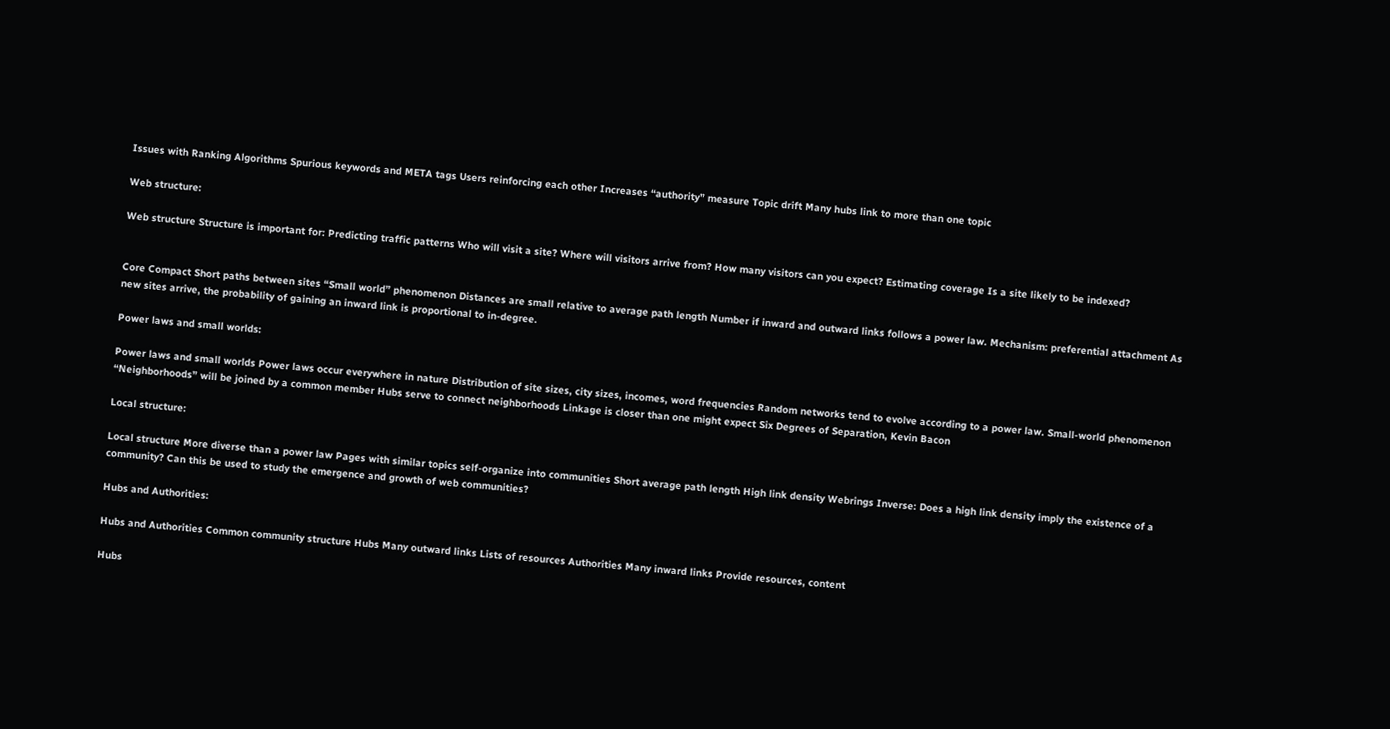Issues with Ranking Algorithms Spurious keywords and META tags Users reinforcing each other Increases “authority” measure Topic drift Many hubs link to more than one topic

Web structure:

Web structure Structure is important for: Predicting traffic patterns Who will visit a site? Where will visitors arrive from? How many visitors can you expect? Estimating coverage Is a site likely to be indexed?


Core Compact Short paths between sites “Small world” phenomenon Distances are small relative to average path length Number if inward and outward links follows a power law. Mechanism: preferential attachment As new sites arrive, the probability of gaining an inward link is proportional to in-degree.

Power laws and small worlds:

Power laws and small worlds Power laws occur everywhere in nature Distribution of site sizes, city sizes, incomes, word frequencies Random networks tend to evolve according to a power law. Small-world phenomenon “Neighborhoods” will be joined by a common member Hubs serve to connect neighborhoods Linkage is closer than one might expect Six Degrees of Separation, Kevin Bacon

Local structure:

Local structure More diverse than a power law Pages with similar topics self-organize into communities Short average path length High link density Webrings Inverse: Does a high link density imply the existence of a community? Can this be used to study the emergence and growth of web communities?

Hubs and Authorities:

Hubs and Authorities Common community structure Hubs Many outward links Lists of resources Authorities Many inward links Provide resources, content

Hubs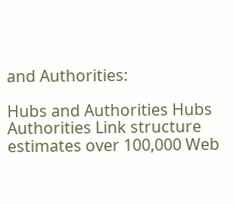and Authorities:

Hubs and Authorities Hubs Authorities Link structure estimates over 100,000 Web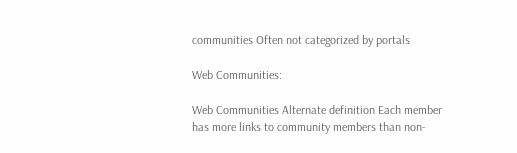communities Often not categorized by portals

Web Communities:

Web Communities Alternate definition Each member has more links to community members than non-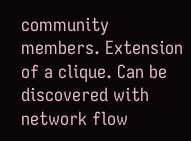community members. Extension of a clique. Can be discovered with network flow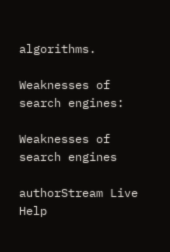algorithms.

Weaknesses of search engines:

Weaknesses of search engines

authorStream Live Help